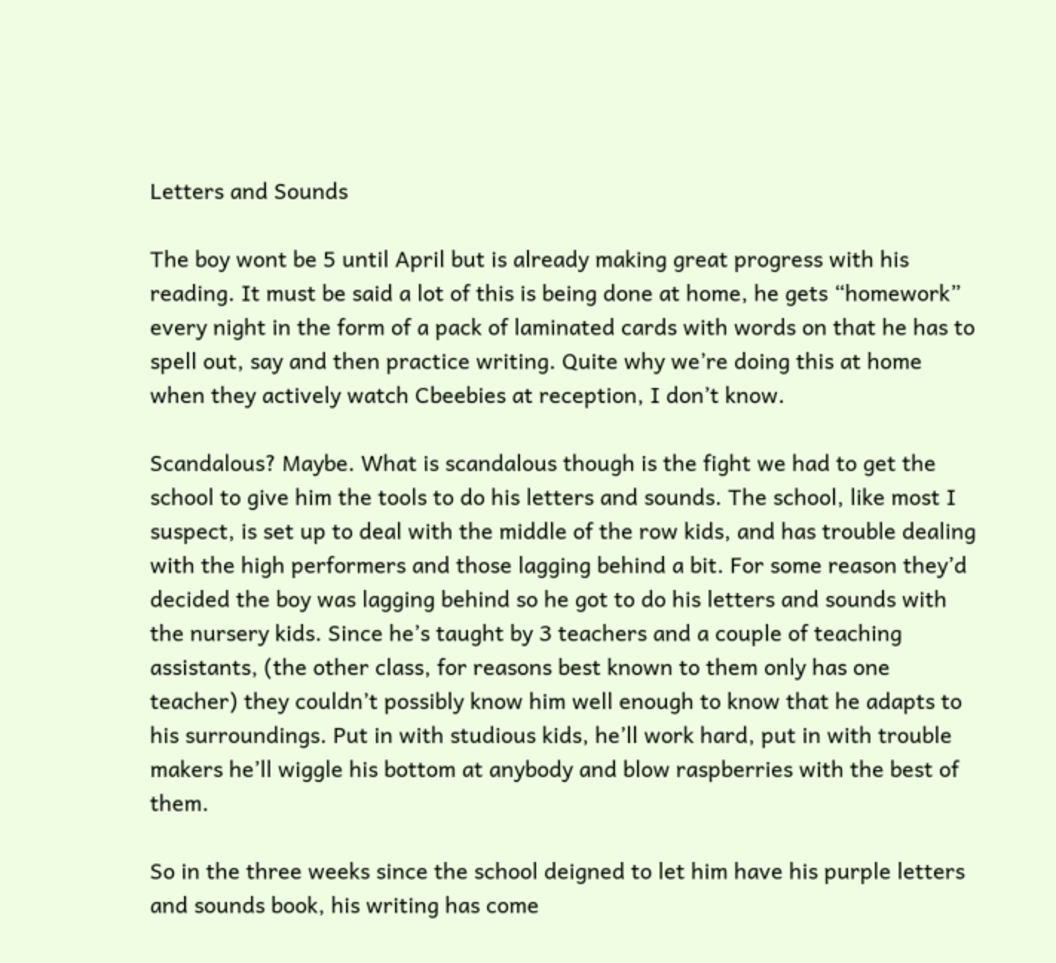Letters and Sounds

The boy wont be 5 until April but is already making great progress with his reading. It must be said a lot of this is being done at home, he gets “homework” every night in the form of a pack of laminated cards with words on that he has to spell out, say and then practice writing. Quite why we’re doing this at home when they actively watch Cbeebies at reception, I don’t know.

Scandalous? Maybe. What is scandalous though is the fight we had to get the school to give him the tools to do his letters and sounds. The school, like most I suspect, is set up to deal with the middle of the row kids, and has trouble dealing with the high performers and those lagging behind a bit. For some reason they’d decided the boy was lagging behind so he got to do his letters and sounds with the nursery kids. Since he’s taught by 3 teachers and a couple of teaching assistants, (the other class, for reasons best known to them only has one teacher) they couldn’t possibly know him well enough to know that he adapts to his surroundings. Put in with studious kids, he’ll work hard, put in with trouble makers he’ll wiggle his bottom at anybody and blow raspberries with the best of them.

So in the three weeks since the school deigned to let him have his purple letters and sounds book, his writing has come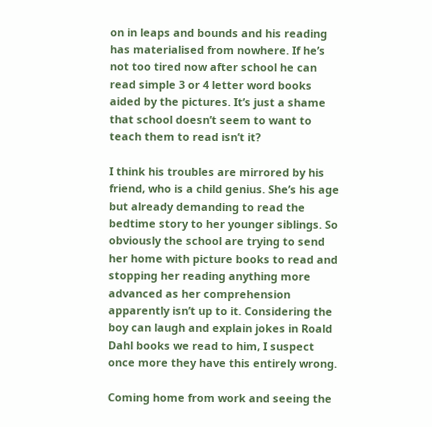on in leaps and bounds and his reading has materialised from nowhere. If he’s not too tired now after school he can read simple 3 or 4 letter word books aided by the pictures. It’s just a shame that school doesn’t seem to want to teach them to read isn’t it?

I think his troubles are mirrored by his friend, who is a child genius. She’s his age but already demanding to read the bedtime story to her younger siblings. So obviously the school are trying to send her home with picture books to read and stopping her reading anything more advanced as her comprehension apparently isn’t up to it. Considering the boy can laugh and explain jokes in Roald Dahl books we read to him, I suspect once more they have this entirely wrong.

Coming home from work and seeing the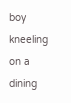boy kneeling on a dining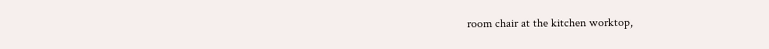room chair at the kitchen worktop,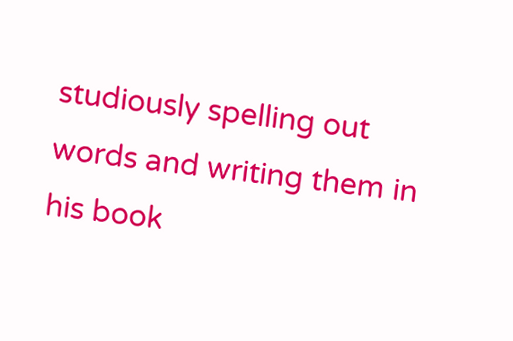studiously spelling out words and writing them in his book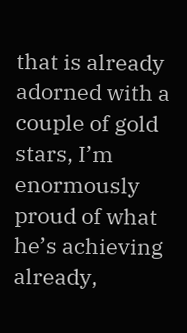that is already adorned with a couple of gold stars, I’m enormously proud of what he’s achieving already,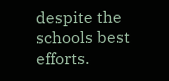despite the schools best efforts.